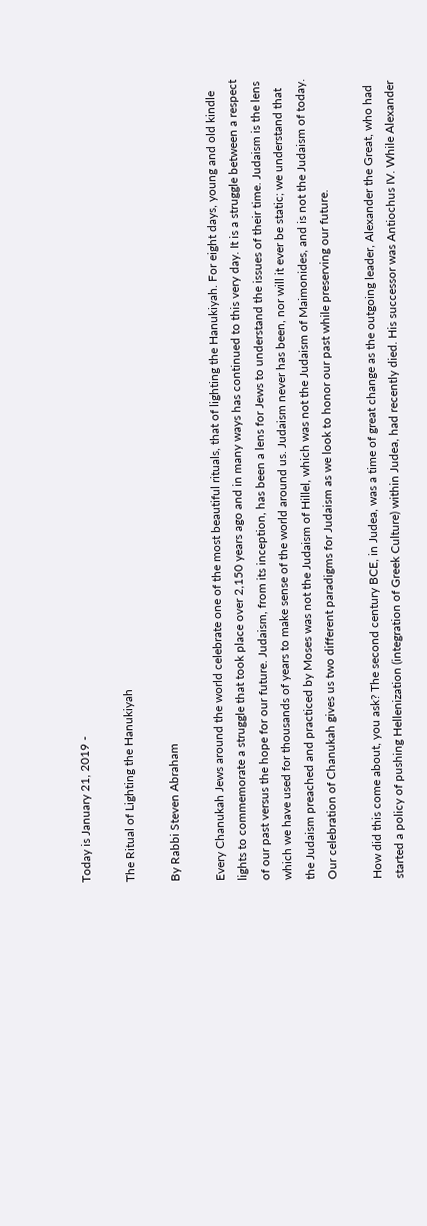Today is January 21, 2019 -

The Ritual of Lighting the Hanukiyah

By Rabbi Steven Abraham

Every Chanukah Jews around the world celebrate one of the most beautiful rituals, that of lighting the Hanukiyah. For eight days, young and old kindle lights to commemorate a struggle that took place over 2,150 years ago and in many ways has continued to this very day. It is a struggle between a respect of our past versus the hope for our future. Judaism, from its inception, has been a lens for Jews to understand the issues of their time. Judaism is the lens which we have used for thousands of years to make sense of the world around us. Judaism never has been, nor will it ever be static; we understand that the Judaism preached and practiced by Moses was not the Judaism of Hillel, which was not the Judaism of Maimonides, and is not the Judaism of today. Our celebration of Chanukah gives us two different paradigms for Judaism as we look to honor our past while preserving our future.

How did this come about, you ask? The second century BCE, in Judea, was a time of great change as the outgoing leader, Alexander the Great, who had started a policy of pushing Hellenization (integration of Greek Culture) within Judea, had recently died. His successor was Antiochus IV. While Alexander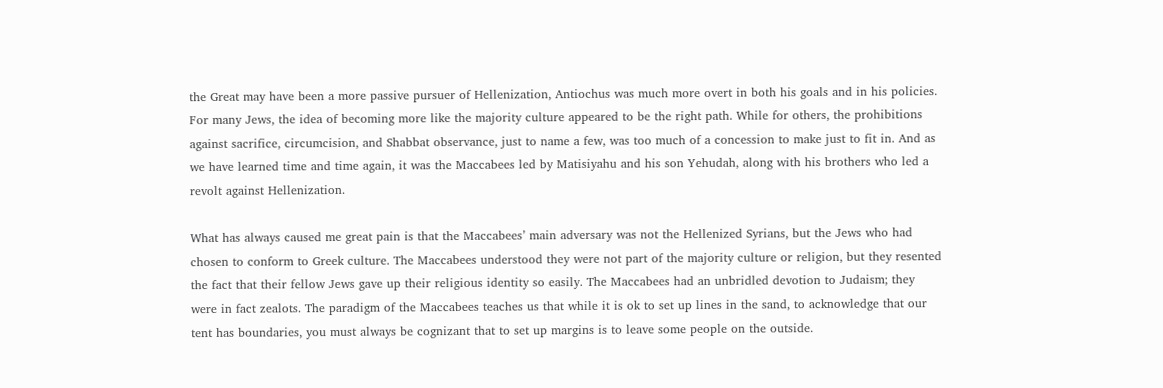the Great may have been a more passive pursuer of Hellenization, Antiochus was much more overt in both his goals and in his policies. For many Jews, the idea of becoming more like the majority culture appeared to be the right path. While for others, the prohibitions against sacrifice, circumcision, and Shabbat observance, just to name a few, was too much of a concession to make just to fit in. And as we have learned time and time again, it was the Maccabees led by Matisiyahu and his son Yehudah, along with his brothers who led a revolt against Hellenization.

What has always caused me great pain is that the Maccabees’ main adversary was not the Hellenized Syrians, but the Jews who had chosen to conform to Greek culture. The Maccabees understood they were not part of the majority culture or religion, but they resented the fact that their fellow Jews gave up their religious identity so easily. The Maccabees had an unbridled devotion to Judaism; they were in fact zealots. The paradigm of the Maccabees teaches us that while it is ok to set up lines in the sand, to acknowledge that our tent has boundaries, you must always be cognizant that to set up margins is to leave some people on the outside.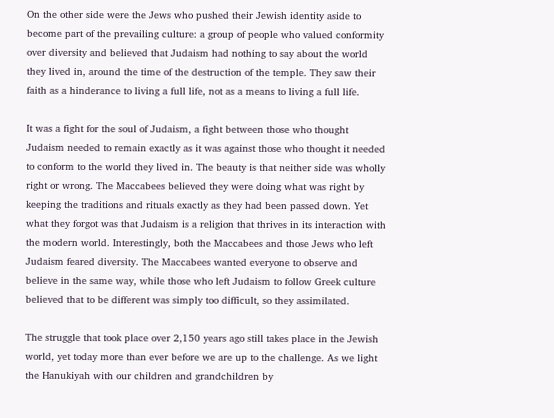On the other side were the Jews who pushed their Jewish identity aside to become part of the prevailing culture: a group of people who valued conformity over diversity and believed that Judaism had nothing to say about the world they lived in, around the time of the destruction of the temple. They saw their faith as a hinderance to living a full life, not as a means to living a full life.

It was a fight for the soul of Judaism, a fight between those who thought Judaism needed to remain exactly as it was against those who thought it needed to conform to the world they lived in. The beauty is that neither side was wholly right or wrong. The Maccabees believed they were doing what was right by keeping the traditions and rituals exactly as they had been passed down. Yet what they forgot was that Judaism is a religion that thrives in its interaction with the modern world. Interestingly, both the Maccabees and those Jews who left Judaism feared diversity. The Maccabees wanted everyone to observe and believe in the same way, while those who left Judaism to follow Greek culture believed that to be different was simply too difficult, so they assimilated.

The struggle that took place over 2,150 years ago still takes place in the Jewish world, yet today more than ever before we are up to the challenge. As we light the Hanukiyah with our children and grandchildren by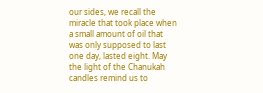our sides, we recall the miracle that took place when a small amount of oil that was only supposed to last one day, lasted eight. May the light of the Chanukah candles remind us to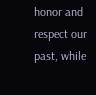honor and respect our past, while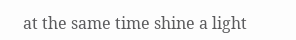at the same time shine a light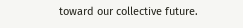toward our collective future.